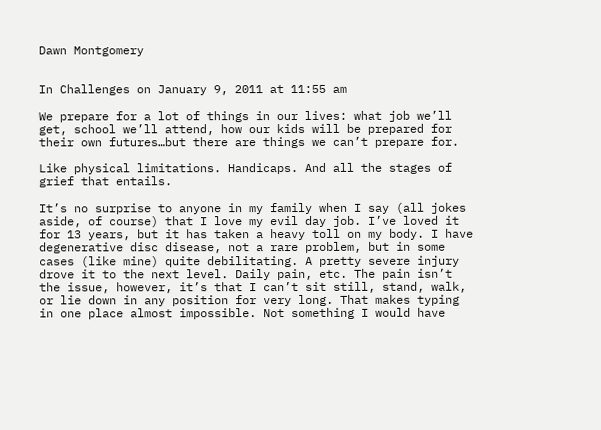Dawn Montgomery


In Challenges on January 9, 2011 at 11:55 am

We prepare for a lot of things in our lives: what job we’ll get, school we’ll attend, how our kids will be prepared for their own futures…but there are things we can’t prepare for.

Like physical limitations. Handicaps. And all the stages of grief that entails.

It’s no surprise to anyone in my family when I say (all jokes aside, of course) that I love my evil day job. I’ve loved it for 13 years, but it has taken a heavy toll on my body. I have degenerative disc disease, not a rare problem, but in some cases (like mine) quite debilitating. A pretty severe injury drove it to the next level. Daily pain, etc. The pain isn’t the issue, however, it’s that I can’t sit still, stand, walk, or lie down in any position for very long. That makes typing in one place almost impossible. Not something I would have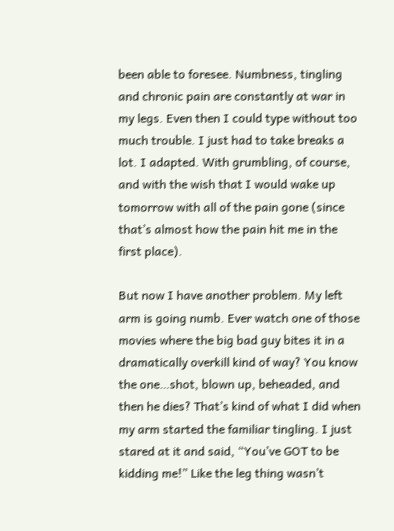been able to foresee. Numbness, tingling and chronic pain are constantly at war in my legs. Even then I could type without too much trouble. I just had to take breaks a lot. I adapted. With grumbling, of course, and with the wish that I would wake up tomorrow with all of the pain gone (since that’s almost how the pain hit me in the first place).

But now I have another problem. My left arm is going numb. Ever watch one of those movies where the big bad guy bites it in a dramatically overkill kind of way? You know the one…shot, blown up, beheaded, and then he dies? That’s kind of what I did when my arm started the familiar tingling. I just stared at it and said, “You’ve GOT to be kidding me!” Like the leg thing wasn’t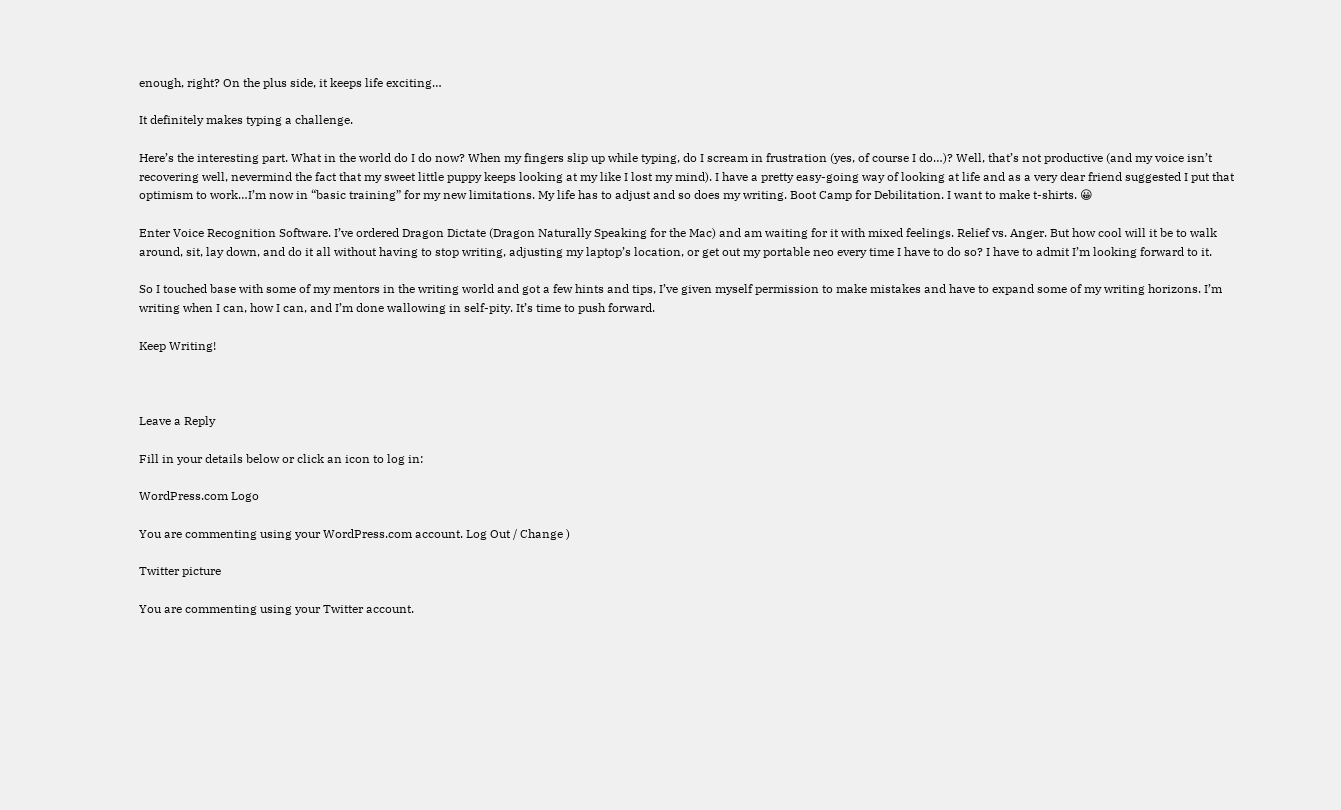enough, right? On the plus side, it keeps life exciting…

It definitely makes typing a challenge.

Here’s the interesting part. What in the world do I do now? When my fingers slip up while typing, do I scream in frustration (yes, of course I do…)? Well, that’s not productive (and my voice isn’t recovering well, nevermind the fact that my sweet little puppy keeps looking at my like I lost my mind). I have a pretty easy-going way of looking at life and as a very dear friend suggested I put that optimism to work…I’m now in “basic training” for my new limitations. My life has to adjust and so does my writing. Boot Camp for Debilitation. I want to make t-shirts. 😀

Enter Voice Recognition Software. I’ve ordered Dragon Dictate (Dragon Naturally Speaking for the Mac) and am waiting for it with mixed feelings. Relief vs. Anger. But how cool will it be to walk around, sit, lay down, and do it all without having to stop writing, adjusting my laptop’s location, or get out my portable neo every time I have to do so? I have to admit I’m looking forward to it.

So I touched base with some of my mentors in the writing world and got a few hints and tips, I’ve given myself permission to make mistakes and have to expand some of my writing horizons. I’m writing when I can, how I can, and I’m done wallowing in self-pity. It’s time to push forward.

Keep Writing!



Leave a Reply

Fill in your details below or click an icon to log in:

WordPress.com Logo

You are commenting using your WordPress.com account. Log Out / Change )

Twitter picture

You are commenting using your Twitter account.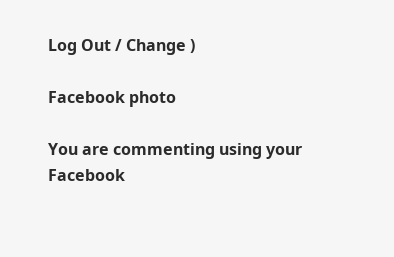Log Out / Change )

Facebook photo

You are commenting using your Facebook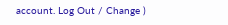account. Log Out / Change )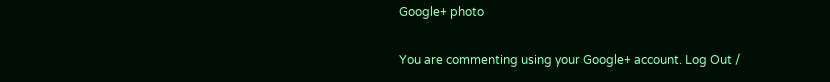Google+ photo

You are commenting using your Google+ account. Log Out /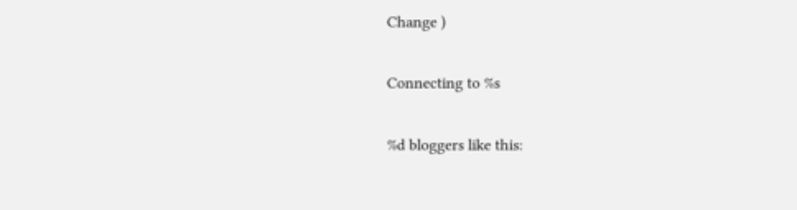Change )

Connecting to %s

%d bloggers like this: